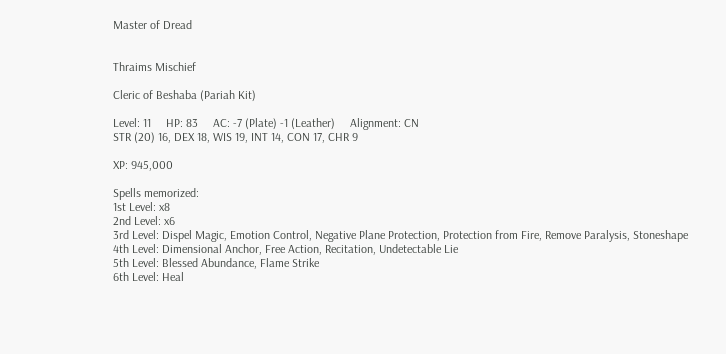Master of Dread


Thraims Mischief

Cleric of Beshaba (Pariah Kit)

Level: 11     HP: 83     AC: -7 (Plate) -1 (Leather)     Alignment: CN
STR (20) 16, DEX 18, WIS 19, INT 14, CON 17, CHR 9

XP: 945,000

Spells memorized:
1st Level: x8
2nd Level: x6
3rd Level: Dispel Magic, Emotion Control, Negative Plane Protection, Protection from Fire, Remove Paralysis, Stoneshape
4th Level: Dimensional Anchor, Free Action, Recitation, Undetectable Lie
5th Level: Blessed Abundance, Flame Strike
6th Level: Heal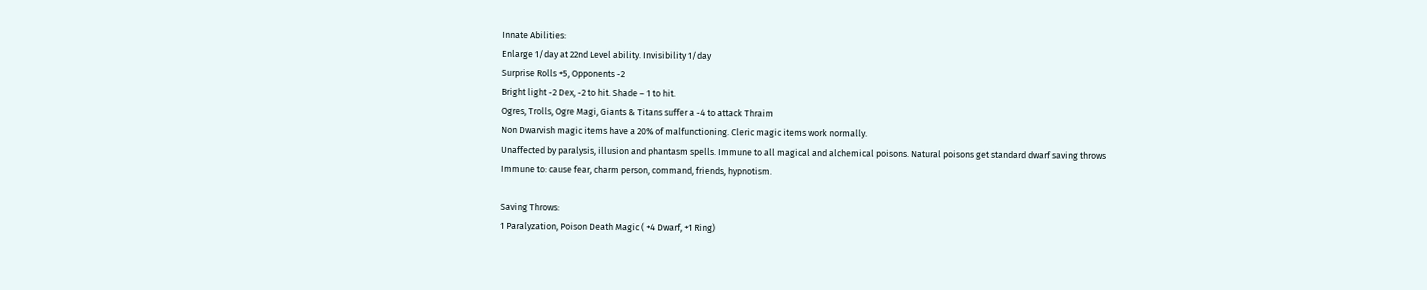Innate Abilities:
Enlarge 1/day at 22nd Level ability. Invisibility 1/day
Surprise Rolls +5, Opponents -2
Bright light -2 Dex, -2 to hit. Shade – 1 to hit.
Ogres, Trolls, Ogre Magi, Giants & Titans suffer a -4 to attack Thraim
Non Dwarvish magic items have a 20% of malfunctioning. Cleric magic items work normally.
Unaffected by paralysis, illusion and phantasm spells. Immune to all magical and alchemical poisons. Natural poisons get standard dwarf saving throws
Immune to: cause fear, charm person, command, friends, hypnotism.

Saving Throws:
1 Paralyzation, Poison Death Magic ( +4 Dwarf, +1 Ring)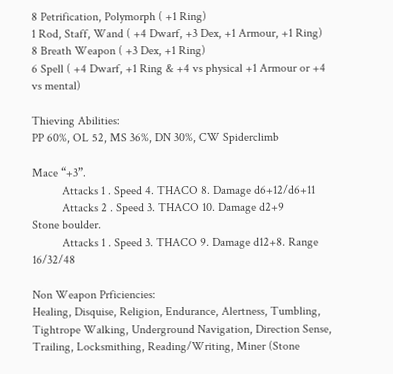8 Petrification, Polymorph ( +1 Ring)
1 Rod, Staff, Wand ( +4 Dwarf, +3 Dex, +1 Armour, +1 Ring)
8 Breath Weapon ( +3 Dex, +1 Ring)
6 Spell ( +4 Dwarf, +1 Ring & +4 vs physical +1 Armour or +4 vs mental)

Thieving Abilities:
PP 60%, OL 52, MS 36%, DN 30%, CW Spiderclimb

Mace “+3”.
          Attacks 1 . Speed 4. THACO 8. Damage d6+12/d6+11
          Attacks 2 . Speed 3. THACO 10. Damage d2+9
Stone boulder.
          Attacks 1 . Speed 3. THACO 9. Damage d12+8. Range 16/32/48

Non Weapon Prficiencies:
Healing, Disquise, Religion, Endurance, Alertness, Tumbling, Tightrope Walking, Underground Navigation, Direction Sense, Trailing, Locksmithing, Reading/Writing, Miner (Stone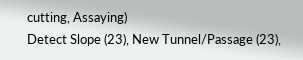cutting, Assaying)
Detect Slope (23), New Tunnel/Passage (23),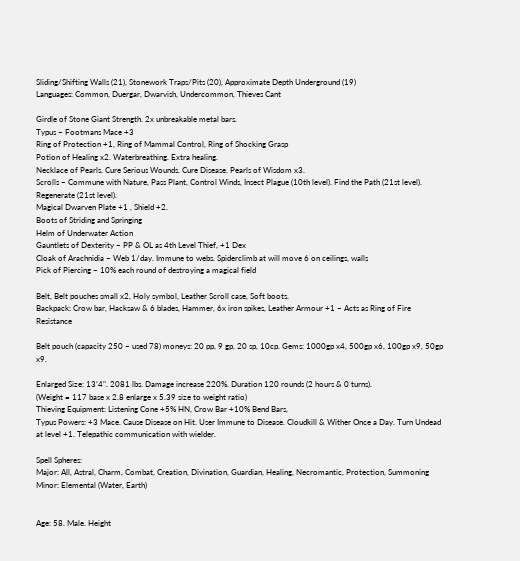Sliding/Shifting Walls (21), Stonework Traps/Pits (20), Approximate Depth Underground (19)
Languages: Common, Duergar, Dwarvish, Undercommon, Thieves Cant

Girdle of Stone Giant Strength. 2x unbreakable metal bars.
Typus – Footmans Mace +3
Ring of Protection +1, Ring of Mammal Control, Ring of Shocking Grasp
Potion of Healing x2. Waterbreathing. Extra healing.
Necklace of Pearls. Cure Serious Wounds. Cure Disease. Pearls of Wisdom x3.
Scrolls – Commune with Nature, Pass Plant, Control Winds, Insect Plague (10th level). Find the Path (21st level). Regenerate (21st level).
Magical Dwarven Plate +1 , Shield +2.
Boots of Striding and Springing
Helm of Underwater Action
Gauntlets of Dexterity – PP & OL as 4th Level Thief, +1 Dex
Cloak of Arachnidia – Web 1/day. Immune to webs. Spiderclimb at will move 6 on ceilings, walls
Pick of Piercing – 10% each round of destroying a magical field

Belt, Belt pouches small x2, Holy symbol, Leather Scroll case, Soft boots.
Backpack: Crow bar, Hacksaw & 6 blades, Hammer, 6x iron spikes, Leather Armour +1 – Acts as Ring of Fire Resistance

Belt pouch (capacity 250 – used 78) moneys: 20 pp, 9 gp, 20 sp, 10cp. Gems: 1000gp x4, 500gp x6, 100gp x9, 50gp x9.

Enlarged Size: 13’4". 2081 lbs. Damage increase 220%. Duration 120 rounds (2 hours & 0 turns).
(Weight = 117 base x 2.8 enlarge x 5.39 size to weight ratio)
Thieving Equipment: Listening Cone +5% HN, Crow Bar +10% Bend Bars,
Typus Powers: +3 Mace. Cause Disease on Hit. User Immune to Disease. Cloudkill & Wither Once a Day. Turn Undead at level +1. Telepathic communication with wielder.

Spell Spheres:
Major: All, Astral, Charm, Combat, Creation, Divination, Guardian, Healing, Necromantic, Protection, Summoning
Minor: Elemental (Water, Earth)


Age: 58. Male. Height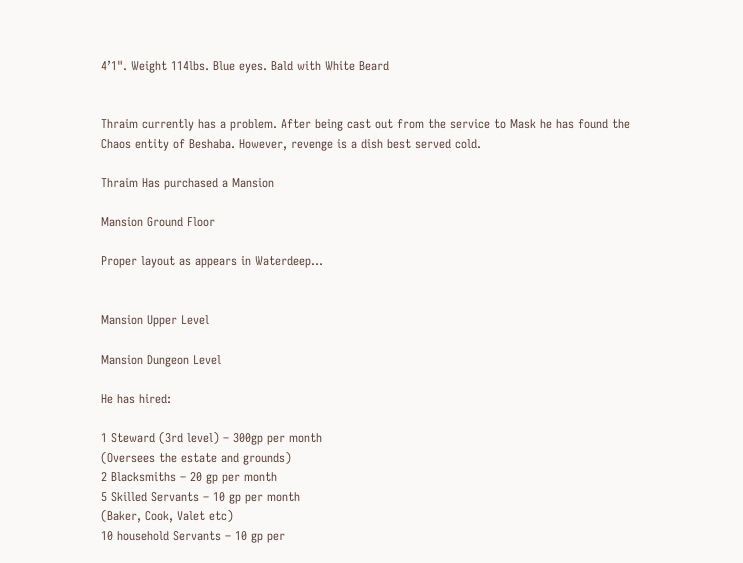4’1". Weight 114lbs. Blue eyes. Bald with White Beard


Thraim currently has a problem. After being cast out from the service to Mask he has found the Chaos entity of Beshaba. However, revenge is a dish best served cold.

Thraim Has purchased a Mansion

Mansion Ground Floor

Proper layout as appears in Waterdeep…


Mansion Upper Level

Mansion Dungeon Level

He has hired:

1 Steward (3rd level) – 300gp per month
(Oversees the estate and grounds)
2 Blacksmiths – 20 gp per month
5 Skilled Servants – 10 gp per month
(Baker, Cook, Valet etc)
10 household Servants – 10 gp per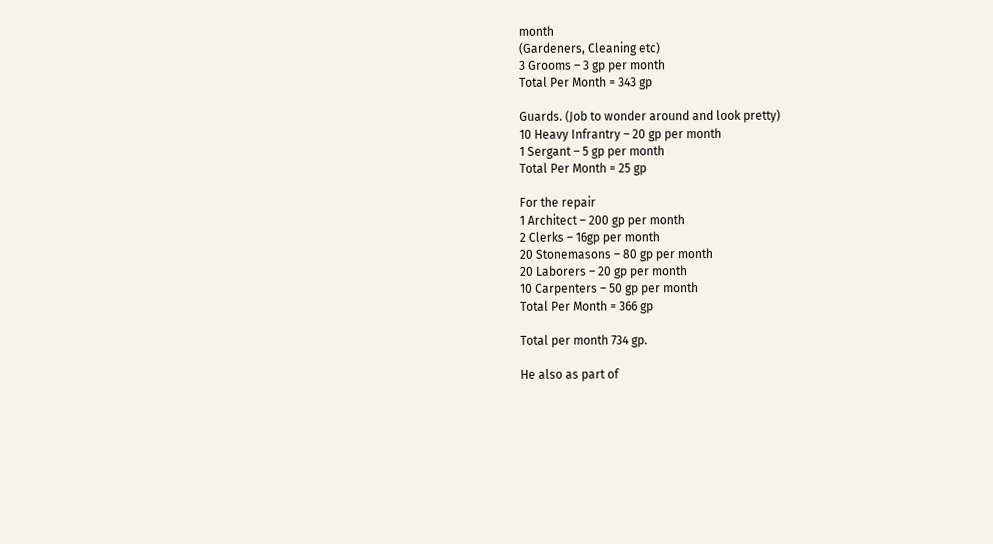month
(Gardeners, Cleaning etc)
3 Grooms – 3 gp per month
Total Per Month = 343 gp

Guards. (Job to wonder around and look pretty)
10 Heavy Infrantry – 20 gp per month
1 Sergant – 5 gp per month
Total Per Month = 25 gp

For the repair
1 Architect – 200 gp per month
2 Clerks – 16gp per month
20 Stonemasons – 80 gp per month
20 Laborers – 20 gp per month
10 Carpenters – 50 gp per month
Total Per Month = 366 gp

Total per month 734 gp.

He also as part of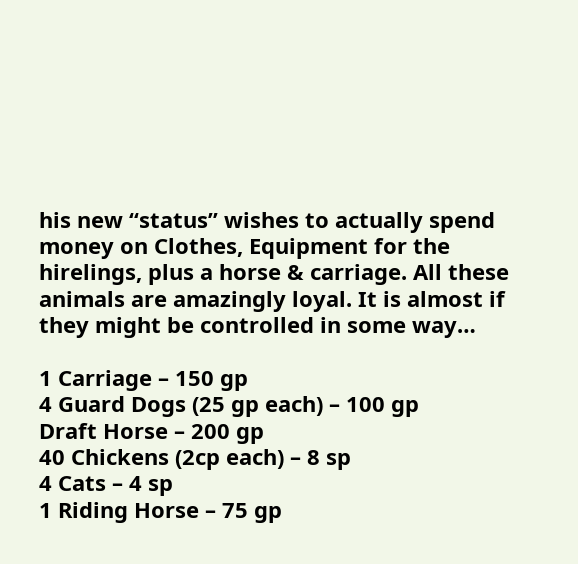his new “status” wishes to actually spend money on Clothes, Equipment for the hirelings, plus a horse & carriage. All these animals are amazingly loyal. It is almost if they might be controlled in some way…

1 Carriage – 150 gp
4 Guard Dogs (25 gp each) – 100 gp
Draft Horse – 200 gp
40 Chickens (2cp each) – 8 sp
4 Cats – 4 sp
1 Riding Horse – 75 gp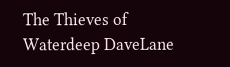The Thieves of Waterdeep DaveLane